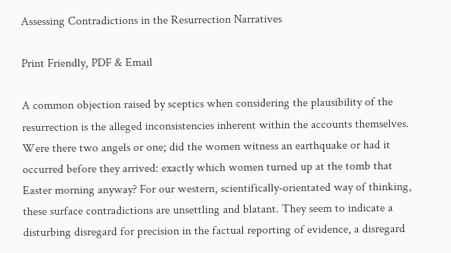Assessing Contradictions in the Resurrection Narratives

Print Friendly, PDF & Email

A common objection raised by sceptics when considering the plausibility of the resurrection is the alleged inconsistencies inherent within the accounts themselves. Were there two angels or one; did the women witness an earthquake or had it occurred before they arrived: exactly which women turned up at the tomb that Easter morning anyway? For our western, scientifically-orientated way of thinking, these surface contradictions are unsettling and blatant. They seem to indicate a disturbing disregard for precision in the factual reporting of evidence, a disregard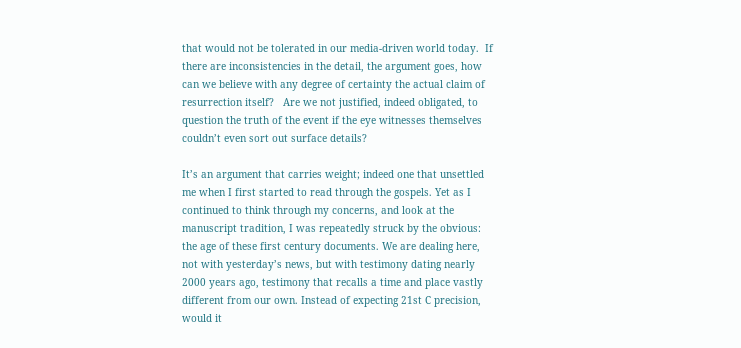that would not be tolerated in our media-driven world today.  If there are inconsistencies in the detail, the argument goes, how can we believe with any degree of certainty the actual claim of resurrection itself?   Are we not justified, indeed obligated, to question the truth of the event if the eye witnesses themselves couldn’t even sort out surface details?

It’s an argument that carries weight; indeed one that unsettled me when I first started to read through the gospels. Yet as I continued to think through my concerns, and look at the manuscript tradition, I was repeatedly struck by the obvious: the age of these first century documents. We are dealing here, not with yesterday’s news, but with testimony dating nearly 2000 years ago, testimony that recalls a time and place vastly different from our own. Instead of expecting 21st C precision, would it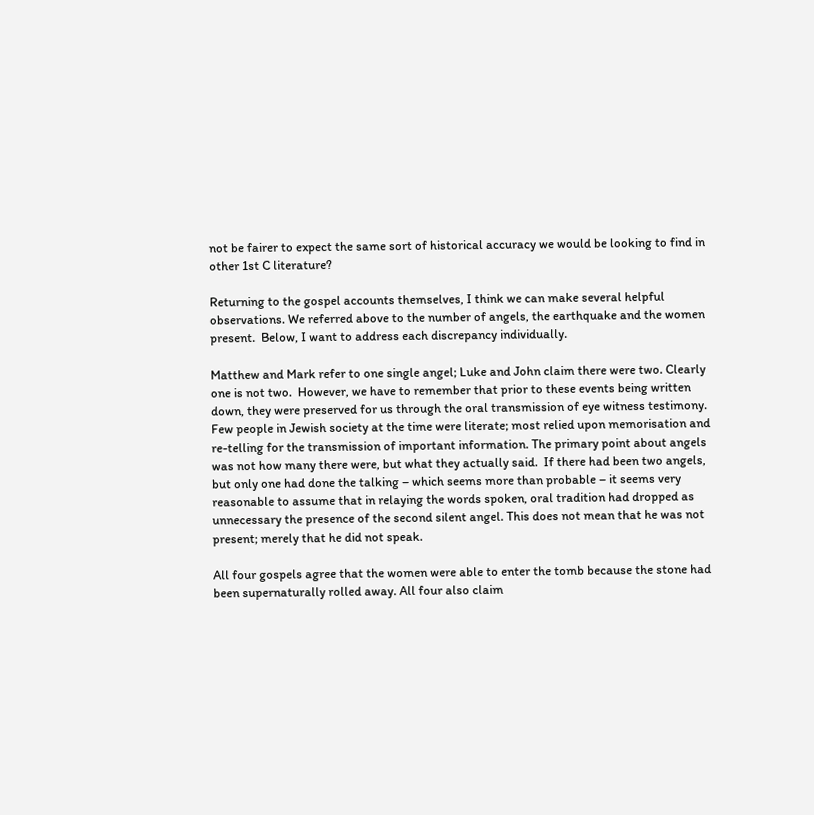not be fairer to expect the same sort of historical accuracy we would be looking to find in other 1st C literature?

Returning to the gospel accounts themselves, I think we can make several helpful observations. We referred above to the number of angels, the earthquake and the women present.  Below, I want to address each discrepancy individually.

Matthew and Mark refer to one single angel; Luke and John claim there were two. Clearly one is not two.  However, we have to remember that prior to these events being written down, they were preserved for us through the oral transmission of eye witness testimony. Few people in Jewish society at the time were literate; most relied upon memorisation and re-telling for the transmission of important information. The primary point about angels was not how many there were, but what they actually said.  If there had been two angels, but only one had done the talking – which seems more than probable – it seems very reasonable to assume that in relaying the words spoken, oral tradition had dropped as unnecessary the presence of the second silent angel. This does not mean that he was not present; merely that he did not speak.

All four gospels agree that the women were able to enter the tomb because the stone had been supernaturally rolled away. All four also claim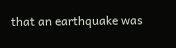that an earthquake was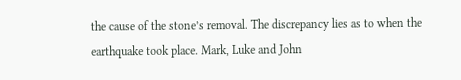the cause of the stone’s removal. The discrepancy lies as to when the earthquake took place. Mark, Luke and John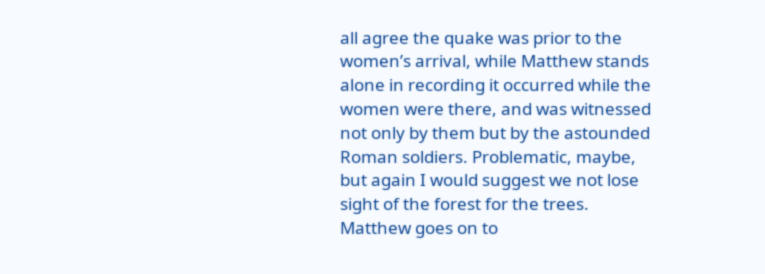all agree the quake was prior to the women’s arrival, while Matthew stands alone in recording it occurred while the women were there, and was witnessed not only by them but by the astounded Roman soldiers. Problematic, maybe, but again I would suggest we not lose sight of the forest for the trees.  Matthew goes on to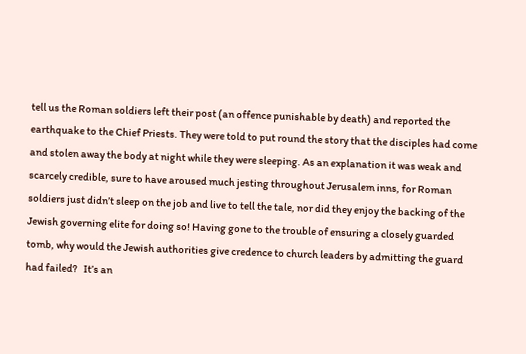tell us the Roman soldiers left their post (an offence punishable by death) and reported the earthquake to the Chief Priests. They were told to put round the story that the disciples had come and stolen away the body at night while they were sleeping. As an explanation it was weak and scarcely credible, sure to have aroused much jesting throughout Jerusalem inns, for Roman soldiers just didn’t sleep on the job and live to tell the tale, nor did they enjoy the backing of the Jewish governing elite for doing so! Having gone to the trouble of ensuring a closely guarded tomb, why would the Jewish authorities give credence to church leaders by admitting the guard had failed?   It’s an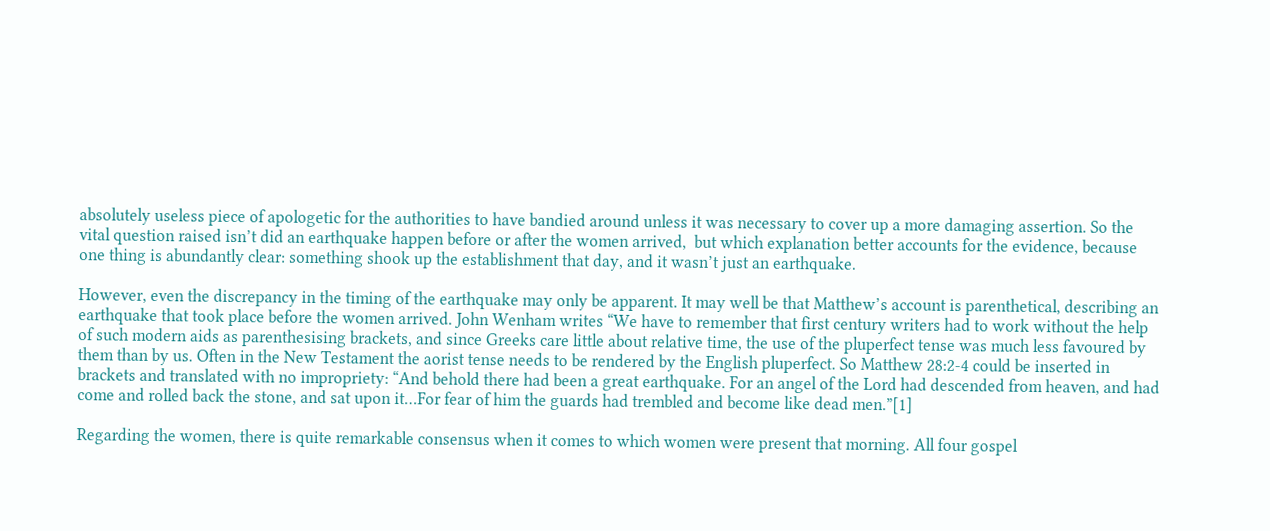absolutely useless piece of apologetic for the authorities to have bandied around unless it was necessary to cover up a more damaging assertion. So the vital question raised isn’t did an earthquake happen before or after the women arrived,  but which explanation better accounts for the evidence, because one thing is abundantly clear: something shook up the establishment that day, and it wasn’t just an earthquake.

However, even the discrepancy in the timing of the earthquake may only be apparent. It may well be that Matthew’s account is parenthetical, describing an earthquake that took place before the women arrived. John Wenham writes “We have to remember that first century writers had to work without the help of such modern aids as parenthesising brackets, and since Greeks care little about relative time, the use of the pluperfect tense was much less favoured by them than by us. Often in the New Testament the aorist tense needs to be rendered by the English pluperfect. So Matthew 28:2-4 could be inserted in brackets and translated with no impropriety: “And behold there had been a great earthquake. For an angel of the Lord had descended from heaven, and had come and rolled back the stone, and sat upon it…For fear of him the guards had trembled and become like dead men.”[1]

Regarding the women, there is quite remarkable consensus when it comes to which women were present that morning. All four gospel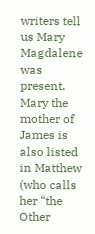writers tell us Mary Magdalene was present.  Mary the mother of James is also listed in Matthew (who calls her “the Other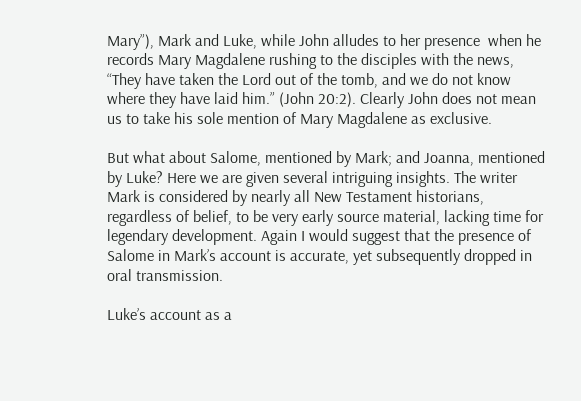Mary”), Mark and Luke, while John alludes to her presence  when he records Mary Magdalene rushing to the disciples with the news, “They have taken the Lord out of the tomb, and we do not know where they have laid him.” (John 20:2). Clearly John does not mean us to take his sole mention of Mary Magdalene as exclusive.

But what about Salome, mentioned by Mark; and Joanna, mentioned by Luke? Here we are given several intriguing insights. The writer Mark is considered by nearly all New Testament historians, regardless of belief, to be very early source material, lacking time for legendary development. Again I would suggest that the presence of Salome in Mark’s account is accurate, yet subsequently dropped in oral transmission.

Luke’s account as a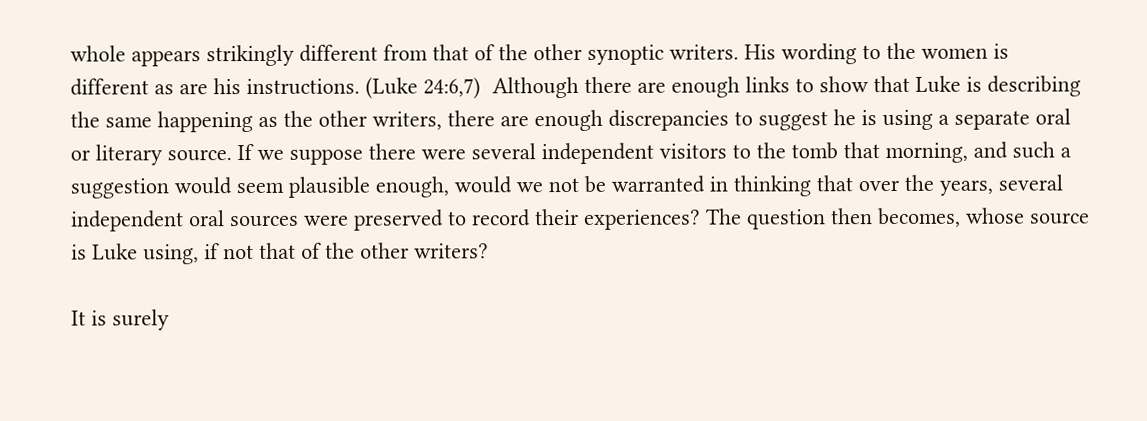whole appears strikingly different from that of the other synoptic writers. His wording to the women is different as are his instructions. (Luke 24:6,7)  Although there are enough links to show that Luke is describing the same happening as the other writers, there are enough discrepancies to suggest he is using a separate oral or literary source. If we suppose there were several independent visitors to the tomb that morning, and such a suggestion would seem plausible enough, would we not be warranted in thinking that over the years, several independent oral sources were preserved to record their experiences? The question then becomes, whose source is Luke using, if not that of the other writers?

It is surely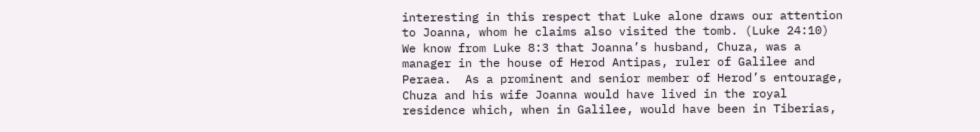interesting in this respect that Luke alone draws our attention to Joanna, whom he claims also visited the tomb. (Luke 24:10) We know from Luke 8:3 that Joanna’s husband, Chuza, was a manager in the house of Herod Antipas, ruler of Galilee and Peraea.  As a prominent and senior member of Herod’s entourage, Chuza and his wife Joanna would have lived in the royal residence which, when in Galilee, would have been in Tiberias,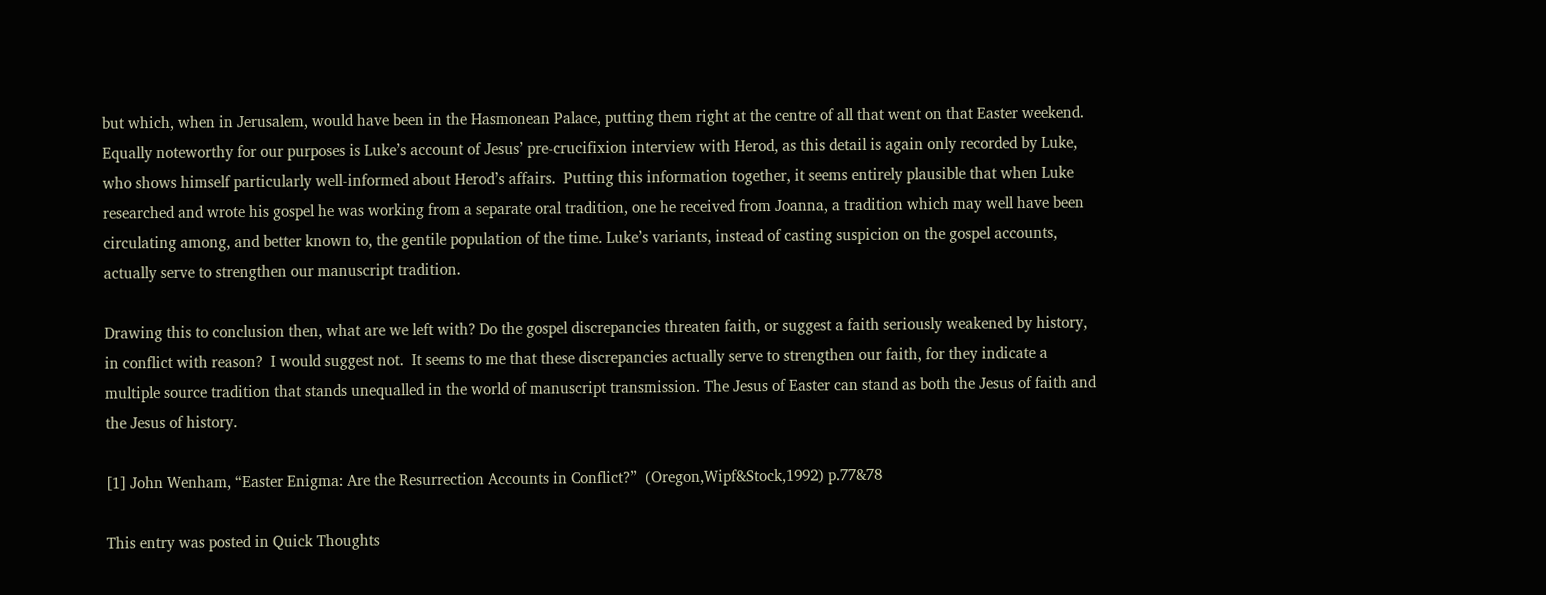but which, when in Jerusalem, would have been in the Hasmonean Palace, putting them right at the centre of all that went on that Easter weekend.  Equally noteworthy for our purposes is Luke’s account of Jesus’ pre-crucifixion interview with Herod, as this detail is again only recorded by Luke, who shows himself particularly well-informed about Herod’s affairs.  Putting this information together, it seems entirely plausible that when Luke researched and wrote his gospel he was working from a separate oral tradition, one he received from Joanna, a tradition which may well have been circulating among, and better known to, the gentile population of the time. Luke’s variants, instead of casting suspicion on the gospel accounts, actually serve to strengthen our manuscript tradition.

Drawing this to conclusion then, what are we left with? Do the gospel discrepancies threaten faith, or suggest a faith seriously weakened by history, in conflict with reason?  I would suggest not.  It seems to me that these discrepancies actually serve to strengthen our faith, for they indicate a multiple source tradition that stands unequalled in the world of manuscript transmission. The Jesus of Easter can stand as both the Jesus of faith and the Jesus of history.

[1] John Wenham, “Easter Enigma: Are the Resurrection Accounts in Conflict?”  (Oregon,Wipf&Stock,1992) p.77&78

This entry was posted in Quick Thoughts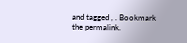and tagged , . Bookmark the permalink.